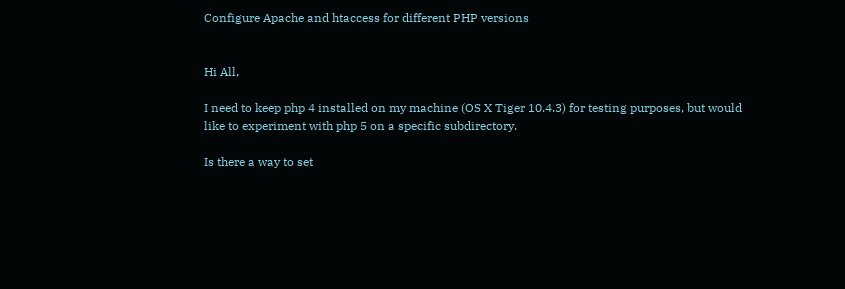Configure Apache and htaccess for different PHP versions


Hi All,

I need to keep php 4 installed on my machine (OS X Tiger 10.4.3) for testing purposes, but would like to experiment with php 5 on a specific subdirectory.

Is there a way to set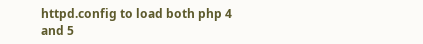httpd.config to load both php 4 and 5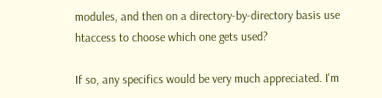modules, and then on a directory-by-directory basis use htaccess to choose which one gets used?

If so, any specifics would be very much appreciated. I'm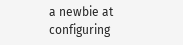a newbie at configuring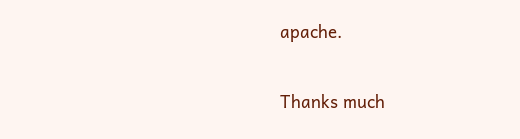apache.

Thanks much